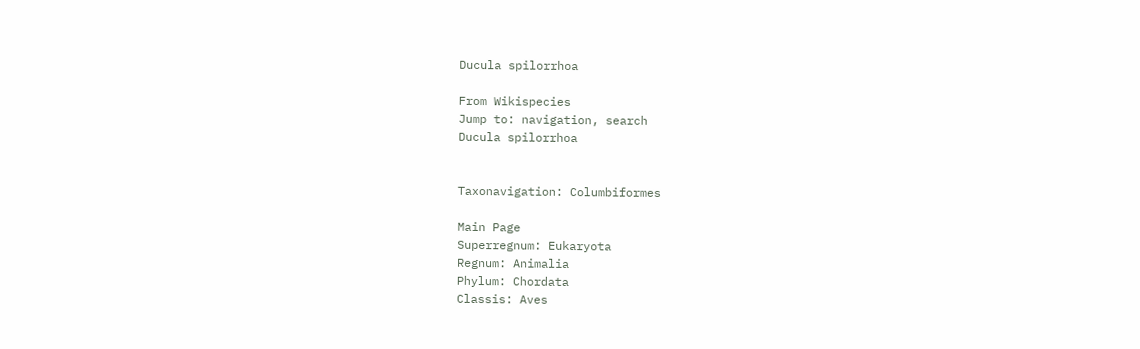Ducula spilorrhoa

From Wikispecies
Jump to: navigation, search
Ducula spilorrhoa


Taxonavigation: Columbiformes

Main Page
Superregnum: Eukaryota
Regnum: Animalia
Phylum: Chordata
Classis: Aves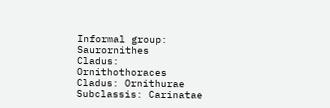Informal group: Saurornithes
Cladus: Ornithothoraces
Cladus: Ornithurae
Subclassis: Carinatae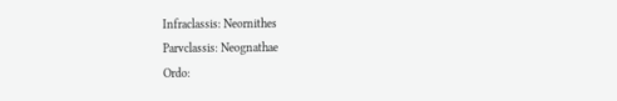Infraclassis: Neornithes
Parvclassis: Neognathae
Ordo: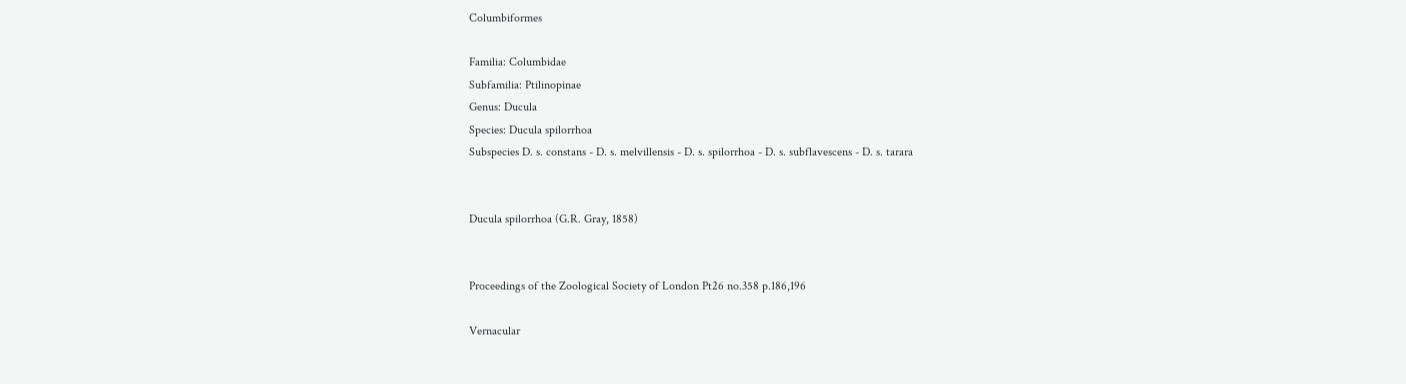Columbiformes

Familia: Columbidae
Subfamilia: Ptilinopinae
Genus: Ducula
Species: Ducula spilorrhoa
Subspecies D. s. constans - D. s. melvillensis - D. s. spilorrhoa - D. s. subflavescens - D. s. tarara


Ducula spilorrhoa (G.R. Gray, 1858)


Proceedings of the Zoological Society of London Pt26 no.358 p.186,196

Vernacular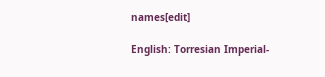names[edit]

English: Torresian Imperial-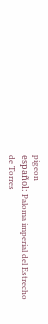pigeon
español: Paloma imperial del Estrecho de Torres